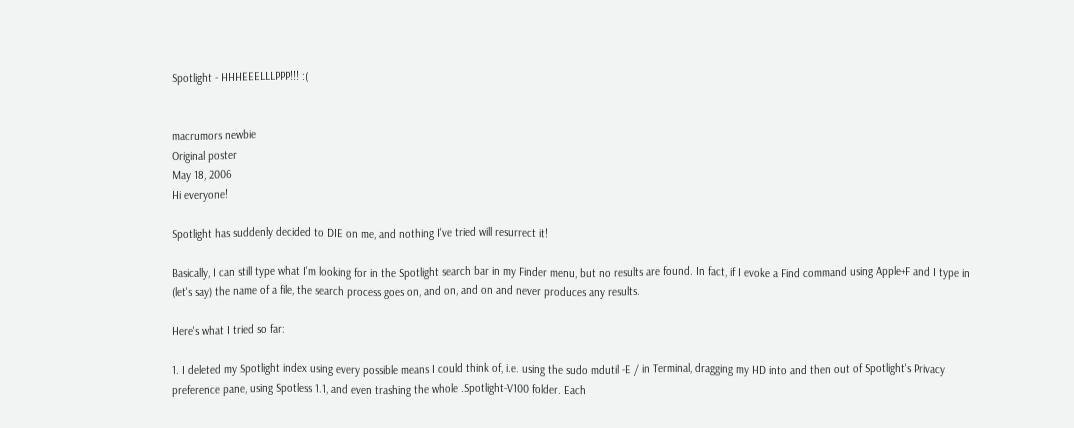Spotlight - HHHEEELLLPPP!!! :(


macrumors newbie
Original poster
May 18, 2006
Hi everyone!

Spotlight has suddenly decided to DIE on me, and nothing I've tried will resurrect it!

Basically, I can still type what I'm looking for in the Spotlight search bar in my Finder menu, but no results are found. In fact, if I evoke a Find command using Apple+F and I type in (let's say) the name of a file, the search process goes on, and on, and on and never produces any results.

Here's what I tried so far:

1. I deleted my Spotlight index using every possible means I could think of, i.e. using the sudo mdutil -E / in Terminal, dragging my HD into and then out of Spotlight's Privacy preference pane, using Spotless 1.1, and even trashing the whole .Spotlight-V100 folder. Each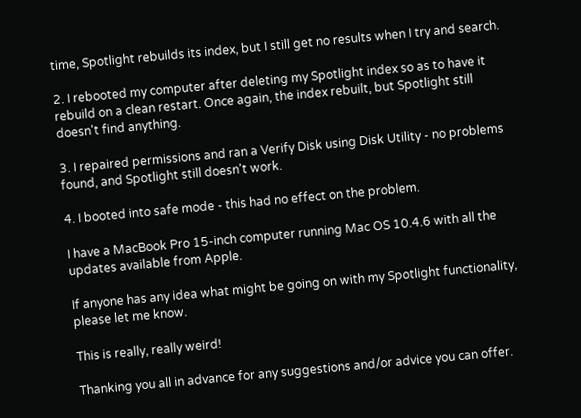time, Spotlight rebuilds its index, but I still get no results when I try and search.

2. I rebooted my computer after deleting my Spotlight index so as to have it rebuild on a clean restart. Once again, the index rebuilt, but Spotlight still doesn't find anything.

3. I repaired permissions and ran a Verify Disk using Disk Utility - no problems found, and Spotlight still doesn't work.

4. I booted into safe mode - this had no effect on the problem.

I have a MacBook Pro 15-inch computer running Mac OS 10.4.6 with all the updates available from Apple.

If anyone has any idea what might be going on with my Spotlight functionality, please let me know.

This is really, really weird!

Thanking you all in advance for any suggestions and/or advice you can offer.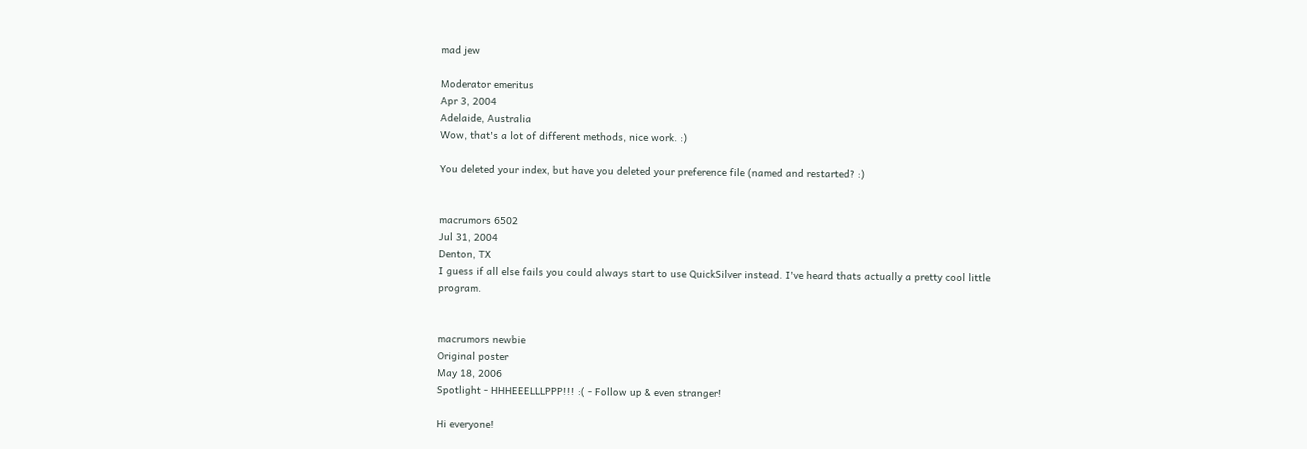mad jew

Moderator emeritus
Apr 3, 2004
Adelaide, Australia
Wow, that's a lot of different methods, nice work. :)

You deleted your index, but have you deleted your preference file (named and restarted? :)


macrumors 6502
Jul 31, 2004
Denton, TX
I guess if all else fails you could always start to use QuickSilver instead. I've heard thats actually a pretty cool little program.


macrumors newbie
Original poster
May 18, 2006
Spotlight - HHHEEELLLPPP!!! :( - Follow up & even stranger!

Hi everyone!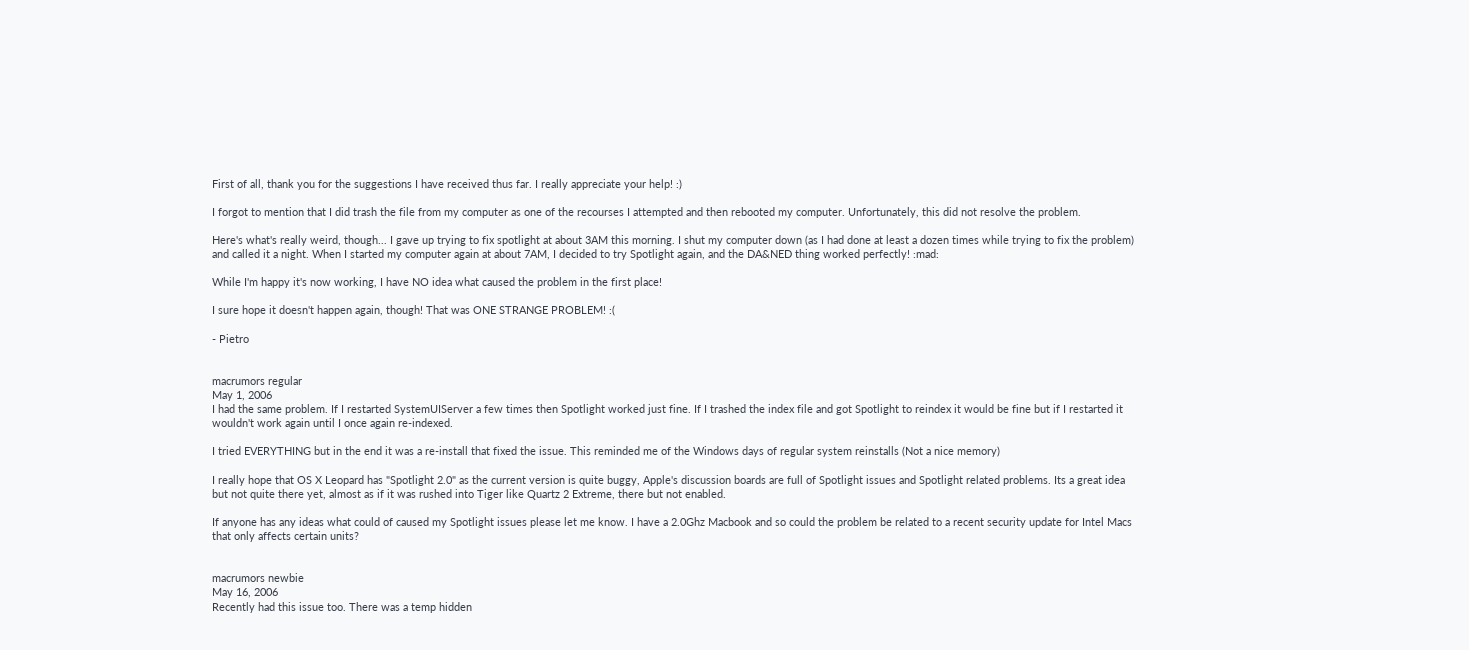First of all, thank you for the suggestions I have received thus far. I really appreciate your help! :)

I forgot to mention that I did trash the file from my computer as one of the recourses I attempted and then rebooted my computer. Unfortunately, this did not resolve the problem.

Here's what's really weird, though... I gave up trying to fix spotlight at about 3AM this morning. I shut my computer down (as I had done at least a dozen times while trying to fix the problem) and called it a night. When I started my computer again at about 7AM, I decided to try Spotlight again, and the DA&NED thing worked perfectly! :mad:

While I'm happy it's now working, I have NO idea what caused the problem in the first place!

I sure hope it doesn't happen again, though! That was ONE STRANGE PROBLEM! :(

- Pietro


macrumors regular
May 1, 2006
I had the same problem. If I restarted SystemUIServer a few times then Spotlight worked just fine. If I trashed the index file and got Spotlight to reindex it would be fine but if I restarted it wouldn't work again until I once again re-indexed.

I tried EVERYTHING but in the end it was a re-install that fixed the issue. This reminded me of the Windows days of regular system reinstalls (Not a nice memory)

I really hope that OS X Leopard has "Spotlight 2.0" as the current version is quite buggy, Apple's discussion boards are full of Spotlight issues and Spotlight related problems. Its a great idea but not quite there yet, almost as if it was rushed into Tiger like Quartz 2 Extreme, there but not enabled.

If anyone has any ideas what could of caused my Spotlight issues please let me know. I have a 2.0Ghz Macbook and so could the problem be related to a recent security update for Intel Macs that only affects certain units?


macrumors newbie
May 16, 2006
Recently had this issue too. There was a temp hidden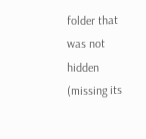folder that was not hidden (missing its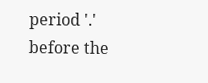period '.' before the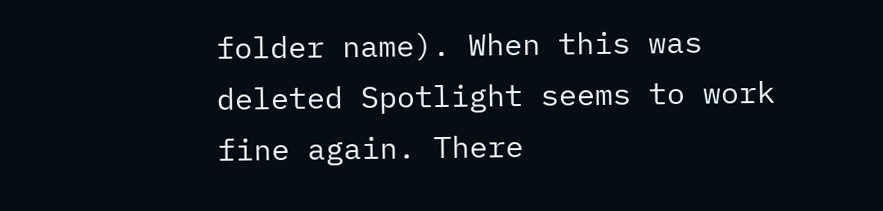folder name). When this was deleted Spotlight seems to work fine again. There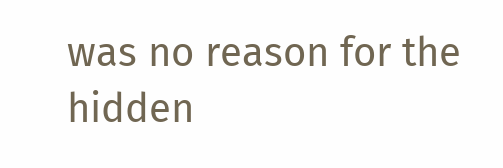was no reason for the hidden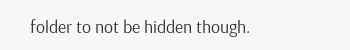folder to not be hidden though.